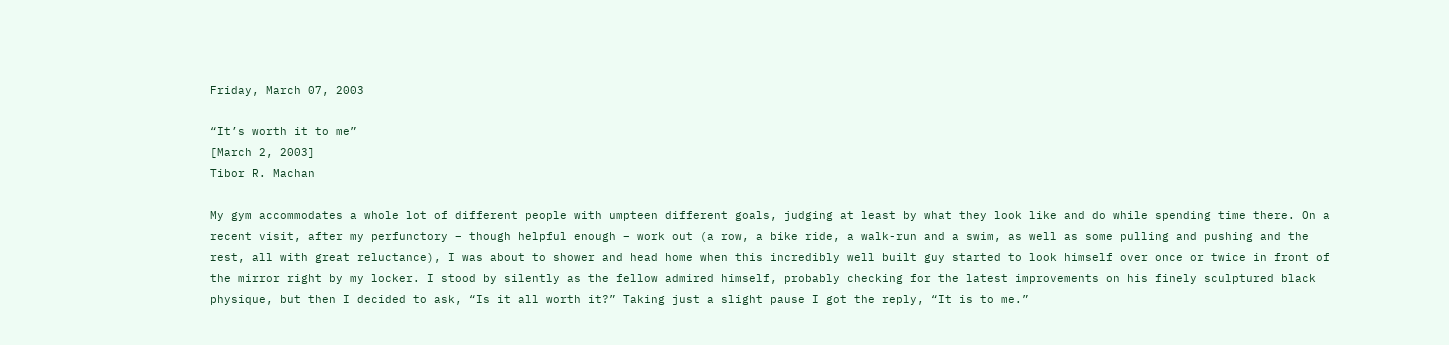Friday, March 07, 2003

“It’s worth it to me”
[March 2, 2003]
Tibor R. Machan

My gym accommodates a whole lot of different people with umpteen different goals, judging at least by what they look like and do while spending time there. On a recent visit, after my perfunctory – though helpful enough – work out (a row, a bike ride, a walk-run and a swim, as well as some pulling and pushing and the rest, all with great reluctance), I was about to shower and head home when this incredibly well built guy started to look himself over once or twice in front of the mirror right by my locker. I stood by silently as the fellow admired himself, probably checking for the latest improvements on his finely sculptured black physique, but then I decided to ask, “Is it all worth it?” Taking just a slight pause I got the reply, “It is to me.”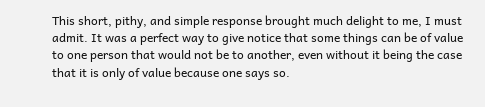This short, pithy, and simple response brought much delight to me, I must admit. It was a perfect way to give notice that some things can be of value to one person that would not be to another, even without it being the case that it is only of value because one says so.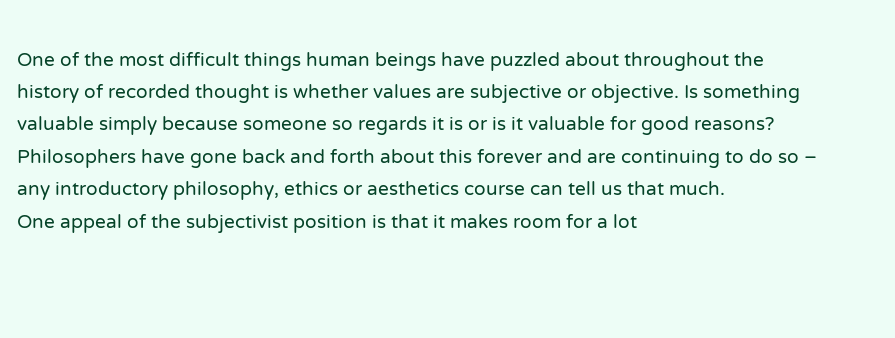One of the most difficult things human beings have puzzled about throughout the history of recorded thought is whether values are subjective or objective. Is something valuable simply because someone so regards it is or is it valuable for good reasons? Philosophers have gone back and forth about this forever and are continuing to do so – any introductory philosophy, ethics or aesthetics course can tell us that much.
One appeal of the subjectivist position is that it makes room for a lot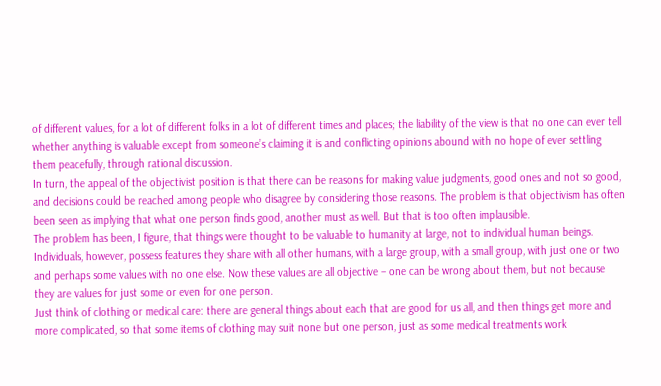of different values, for a lot of different folks in a lot of different times and places; the liability of the view is that no one can ever tell whether anything is valuable except from someone’s claiming it is and conflicting opinions abound with no hope of ever settling them peacefully, through rational discussion.
In turn, the appeal of the objectivist position is that there can be reasons for making value judgments, good ones and not so good, and decisions could be reached among people who disagree by considering those reasons. The problem is that objectivism has often been seen as implying that what one person finds good, another must as well. But that is too often implausible.
The problem has been, I figure, that things were thought to be valuable to humanity at large, not to individual human beings. Individuals, however, possess features they share with all other humans, with a large group, with a small group, with just one or two and perhaps some values with no one else. Now these values are all objective – one can be wrong about them, but not because they are values for just some or even for one person.
Just think of clothing or medical care: there are general things about each that are good for us all, and then things get more and more complicated, so that some items of clothing may suit none but one person, just as some medical treatments work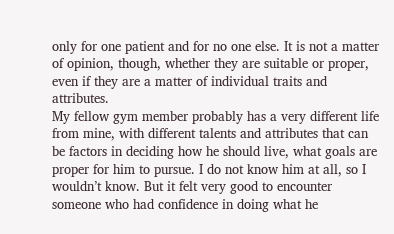only for one patient and for no one else. It is not a matter of opinion, though, whether they are suitable or proper, even if they are a matter of individual traits and attributes.
My fellow gym member probably has a very different life from mine, with different talents and attributes that can be factors in deciding how he should live, what goals are proper for him to pursue. I do not know him at all, so I wouldn’t know. But it felt very good to encounter someone who had confidence in doing what he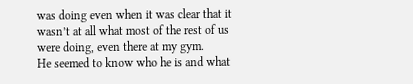was doing even when it was clear that it wasn’t at all what most of the rest of us were doing, even there at my gym.
He seemed to know who he is and what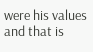were his values and that is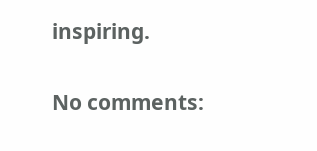inspiring.

No comments: